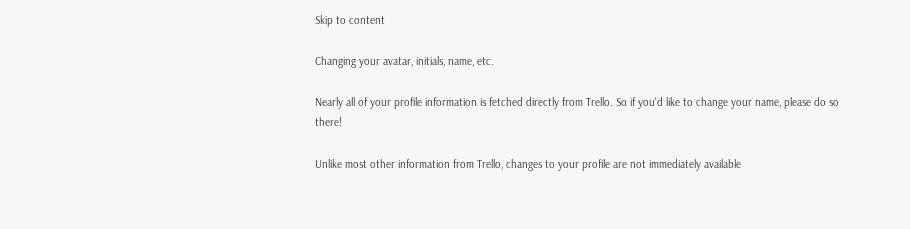Skip to content

Changing your avatar, initials, name, etc.

Nearly all of your profile information is fetched directly from Trello. So if you'd like to change your name, please do so there!

Unlike most other information from Trello, changes to your profile are not immediately available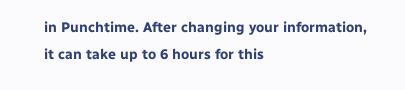in Punchtime. After changing your information, it can take up to 6 hours for this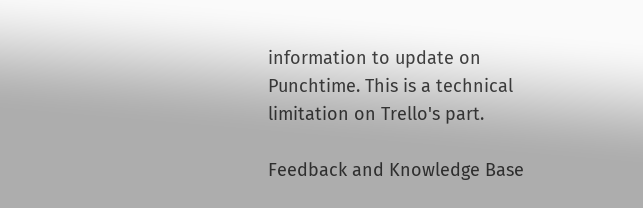information to update on Punchtime. This is a technical limitation on Trello's part.

Feedback and Knowledge Base